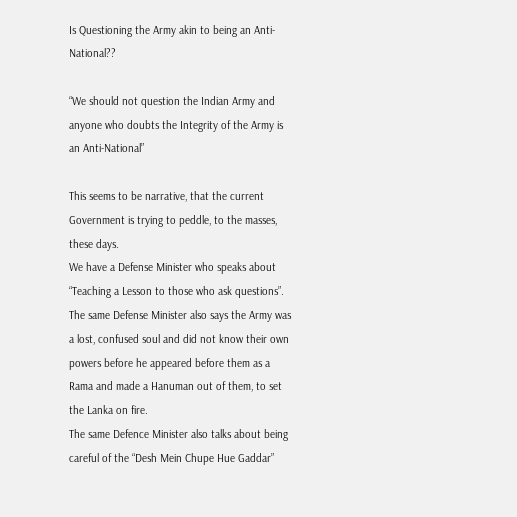Is Questioning the Army akin to being an Anti-National??

“We should not question the Indian Army and anyone who doubts the Integrity of the Army is an Anti-National”

This seems to be narrative, that the current Government is trying to peddle, to the masses, these days.
We have a Defense Minister who speaks about “Teaching a Lesson to those who ask questions”. The same Defense Minister also says the Army was a lost, confused soul and did not know their own powers before he appeared before them as a Rama and made a Hanuman out of them, to set the Lanka on fire.
The same Defence Minister also talks about being careful of the “Desh Mein Chupe Hue Gaddar”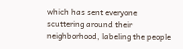which has sent everyone scuttering around their neighborhood, labeling the people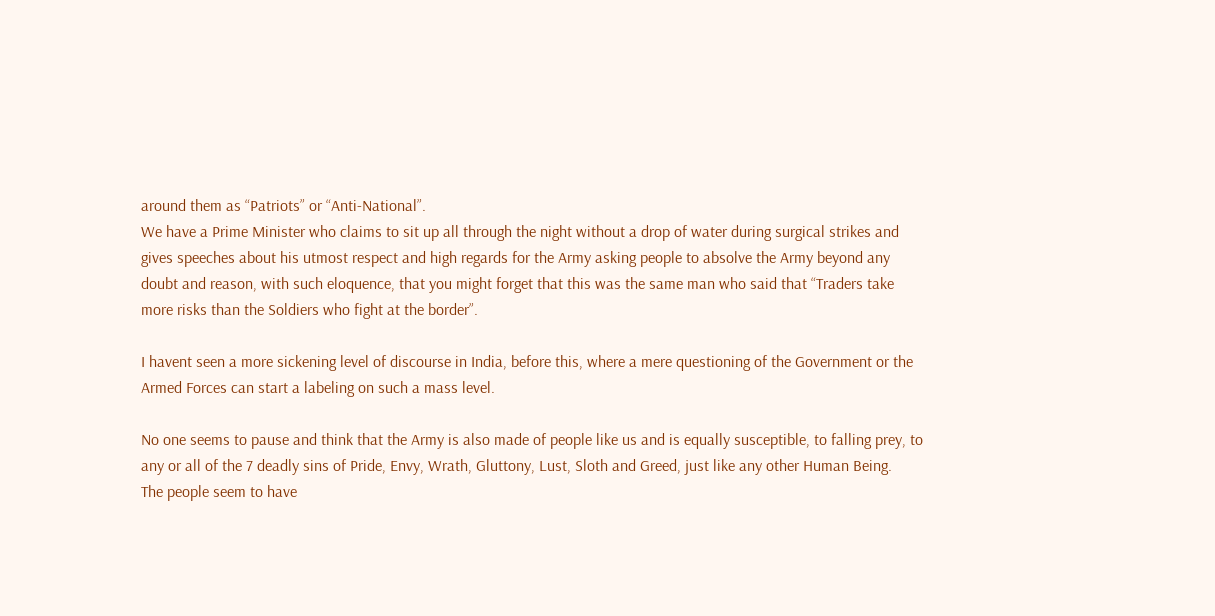around them as “Patriots” or “Anti-National”.
We have a Prime Minister who claims to sit up all through the night without a drop of water during surgical strikes and gives speeches about his utmost respect and high regards for the Army asking people to absolve the Army beyond any doubt and reason, with such eloquence, that you might forget that this was the same man who said that “Traders take more risks than the Soldiers who fight at the border”.

I havent seen a more sickening level of discourse in India, before this, where a mere questioning of the Government or the Armed Forces can start a labeling on such a mass level.

No one seems to pause and think that the Army is also made of people like us and is equally susceptible, to falling prey, to any or all of the 7 deadly sins of Pride, Envy, Wrath, Gluttony, Lust, Sloth and Greed, just like any other Human Being.
The people seem to have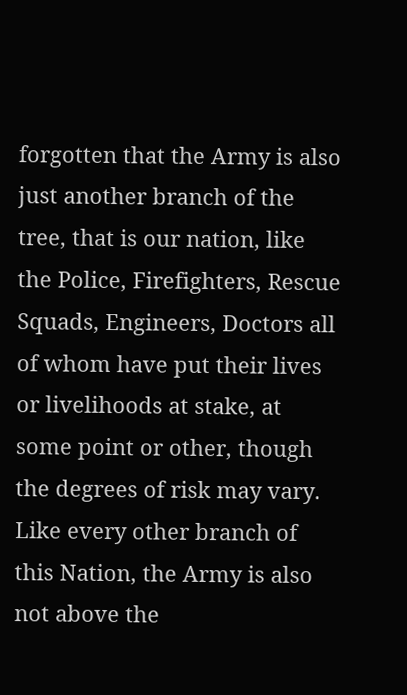forgotten that the Army is also just another branch of the tree, that is our nation, like the Police, Firefighters, Rescue Squads, Engineers, Doctors all of whom have put their lives or livelihoods at stake, at some point or other, though the degrees of risk may vary.
Like every other branch of this Nation, the Army is also not above the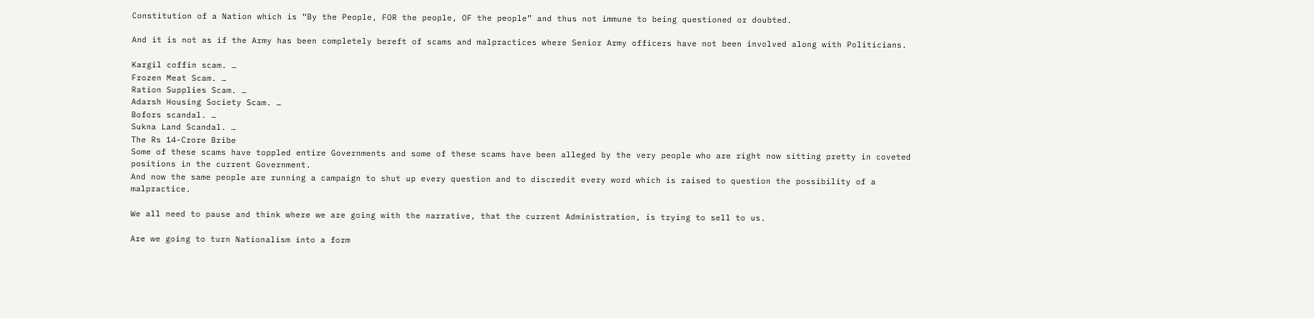Constitution of a Nation which is “By the People, FOR the people, OF the people” and thus not immune to being questioned or doubted.

And it is not as if the Army has been completely bereft of scams and malpractices where Senior Army officers have not been involved along with Politicians.

Kargil coffin scam. …
Frozen Meat Scam. …
Ration Supplies Scam. …
Adarsh Housing Society Scam. …
Bofors scandal. …
Sukna Land Scandal. …
The Rs 14-Crore Bribe
Some of these scams have toppled entire Governments and some of these scams have been alleged by the very people who are right now sitting pretty in coveted positions in the current Government.
And now the same people are running a campaign to shut up every question and to discredit every word which is raised to question the possibility of a malpractice.

We all need to pause and think where we are going with the narrative, that the current Administration, is trying to sell to us.

Are we going to turn Nationalism into a form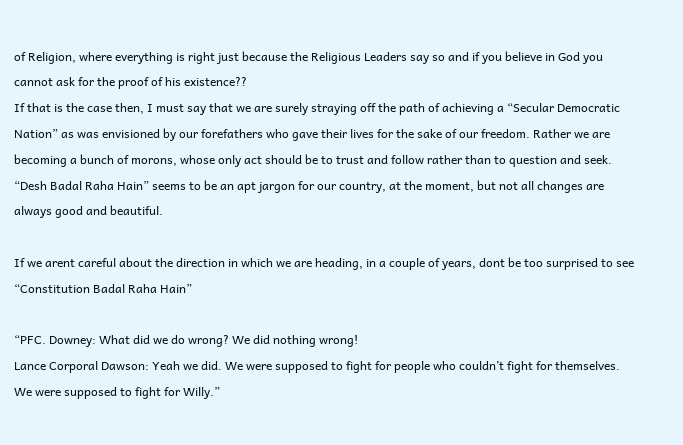of Religion, where everything is right just because the Religious Leaders say so and if you believe in God you cannot ask for the proof of his existence??
If that is the case then, I must say that we are surely straying off the path of achieving a “Secular Democratic Nation” as was envisioned by our forefathers who gave their lives for the sake of our freedom. Rather we are becoming a bunch of morons, whose only act should be to trust and follow rather than to question and seek.
“Desh Badal Raha Hain” seems to be an apt jargon for our country, at the moment, but not all changes are always good and beautiful.

If we arent careful about the direction in which we are heading, in a couple of years, dont be too surprised to see “Constitution Badal Raha Hain”

“PFC. Downey: What did we do wrong? We did nothing wrong!
Lance Corporal Dawson: Yeah we did. We were supposed to fight for people who couldn’t fight for themselves. We were supposed to fight for Willy.”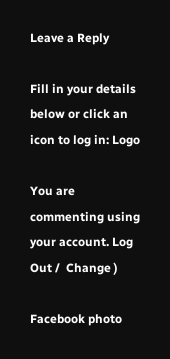Leave a Reply

Fill in your details below or click an icon to log in: Logo

You are commenting using your account. Log Out /  Change )

Facebook photo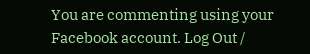You are commenting using your Facebook account. Log Out /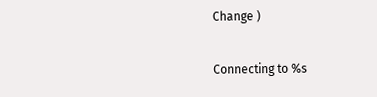Change )

Connecting to %s